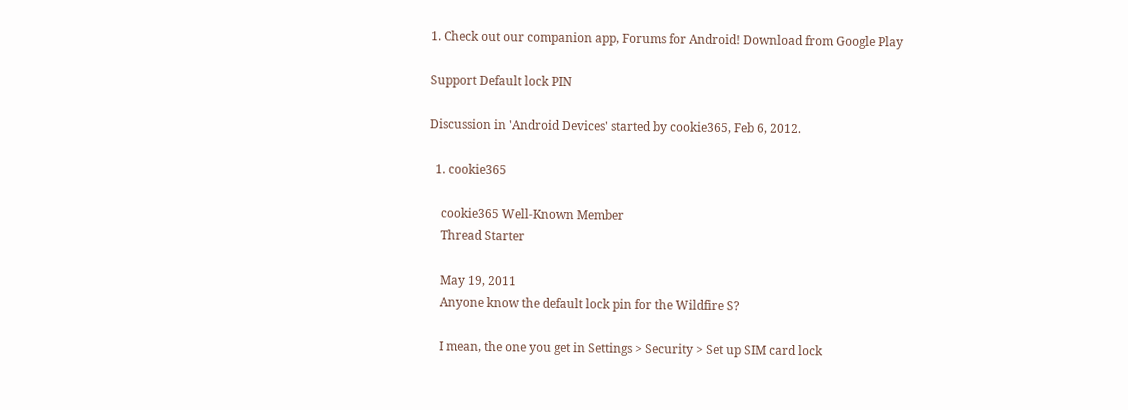1. Check out our companion app, Forums for Android! Download from Google Play

Support Default lock PIN

Discussion in 'Android Devices' started by cookie365, Feb 6, 2012.

  1. cookie365

    cookie365 Well-Known Member
    Thread Starter

    May 19, 2011
    Anyone know the default lock pin for the Wildfire S?

    I mean, the one you get in Settings > Security > Set up SIM card lock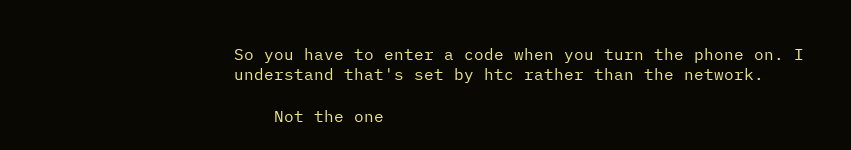So you have to enter a code when you turn the phone on. I understand that's set by htc rather than the network.

    Not the one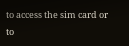to access the sim card or to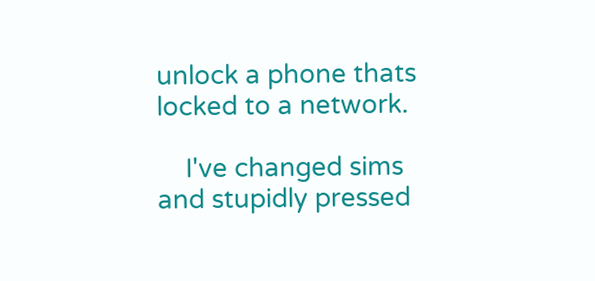unlock a phone thats locked to a network.

    I've changed sims and stupidly pressed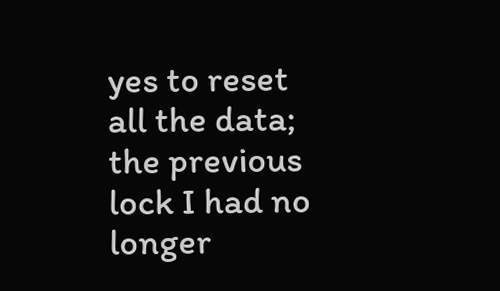yes to reset all the data; the previous lock I had no longer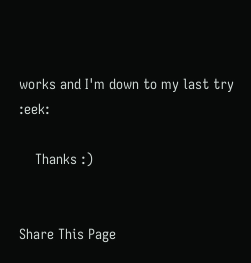works and I'm down to my last try :eek:

    Thanks :)


Share This Page